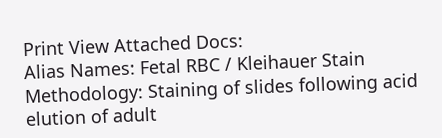Print View Attached Docs:
Alias Names: Fetal RBC / Kleihauer Stain
Methodology: Staining of slides following acid elution of adult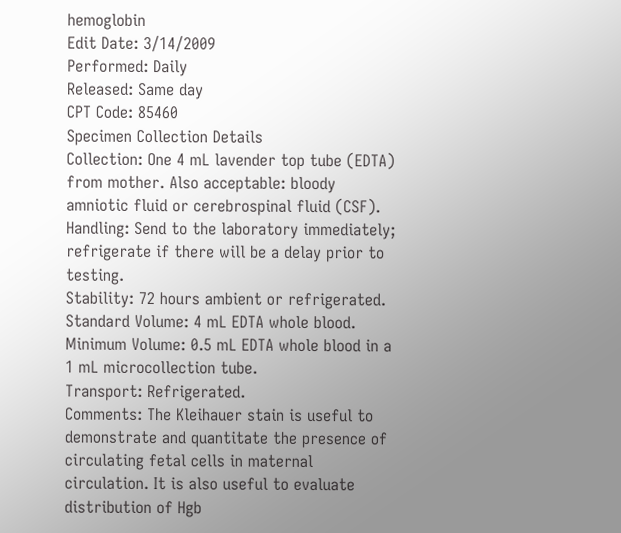hemoglobin
Edit Date: 3/14/2009
Performed: Daily
Released: Same day
CPT Code: 85460
Specimen Collection Details
Collection: One 4 mL lavender top tube (EDTA) from mother. Also acceptable: bloody amniotic fluid or cerebrospinal fluid (CSF).
Handling: Send to the laboratory immediately; refrigerate if there will be a delay prior to testing.
Stability: 72 hours ambient or refrigerated.
Standard Volume: 4 mL EDTA whole blood.
Minimum Volume: 0.5 mL EDTA whole blood in a 1 mL microcollection tube.
Transport: Refrigerated.
Comments: The Kleihauer stain is useful to demonstrate and quantitate the presence of circulating fetal cells in maternal circulation. It is also useful to evaluate distribution of Hgb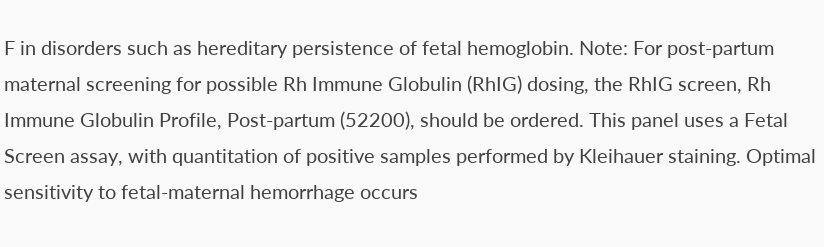F in disorders such as hereditary persistence of fetal hemoglobin. Note: For post-partum maternal screening for possible Rh Immune Globulin (RhIG) dosing, the RhIG screen, Rh Immune Globulin Profile, Post-partum (52200), should be ordered. This panel uses a Fetal Screen assay, with quantitation of positive samples performed by Kleihauer staining. Optimal sensitivity to fetal-maternal hemorrhage occurs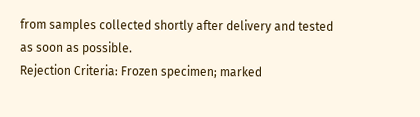from samples collected shortly after delivery and tested as soon as possible.
Rejection Criteria: Frozen specimen; marked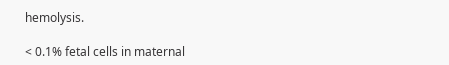hemolysis.

< 0.1% fetal cells in maternal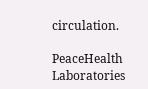circulation.

PeaceHealth Laboratories